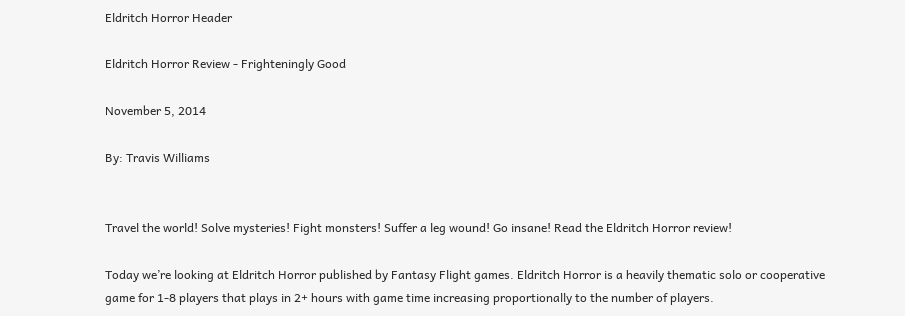Eldritch Horror Header

Eldritch Horror Review - Frighteningly Good

November 5, 2014

By: Travis Williams


Travel the world! Solve mysteries! Fight monsters! Suffer a leg wound! Go insane! Read the Eldritch Horror review!

Today we’re looking at Eldritch Horror published by Fantasy Flight games. Eldritch Horror is a heavily thematic solo or cooperative game for 1-8 players that plays in 2+ hours with game time increasing proportionally to the number of players.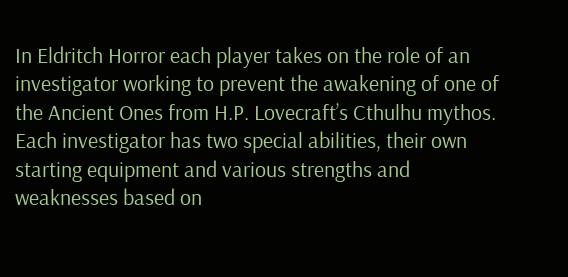In Eldritch Horror each player takes on the role of an investigator working to prevent the awakening of one of the Ancient Ones from H.P. Lovecraft’s Cthulhu mythos. Each investigator has two special abilities, their own starting equipment and various strengths and weaknesses based on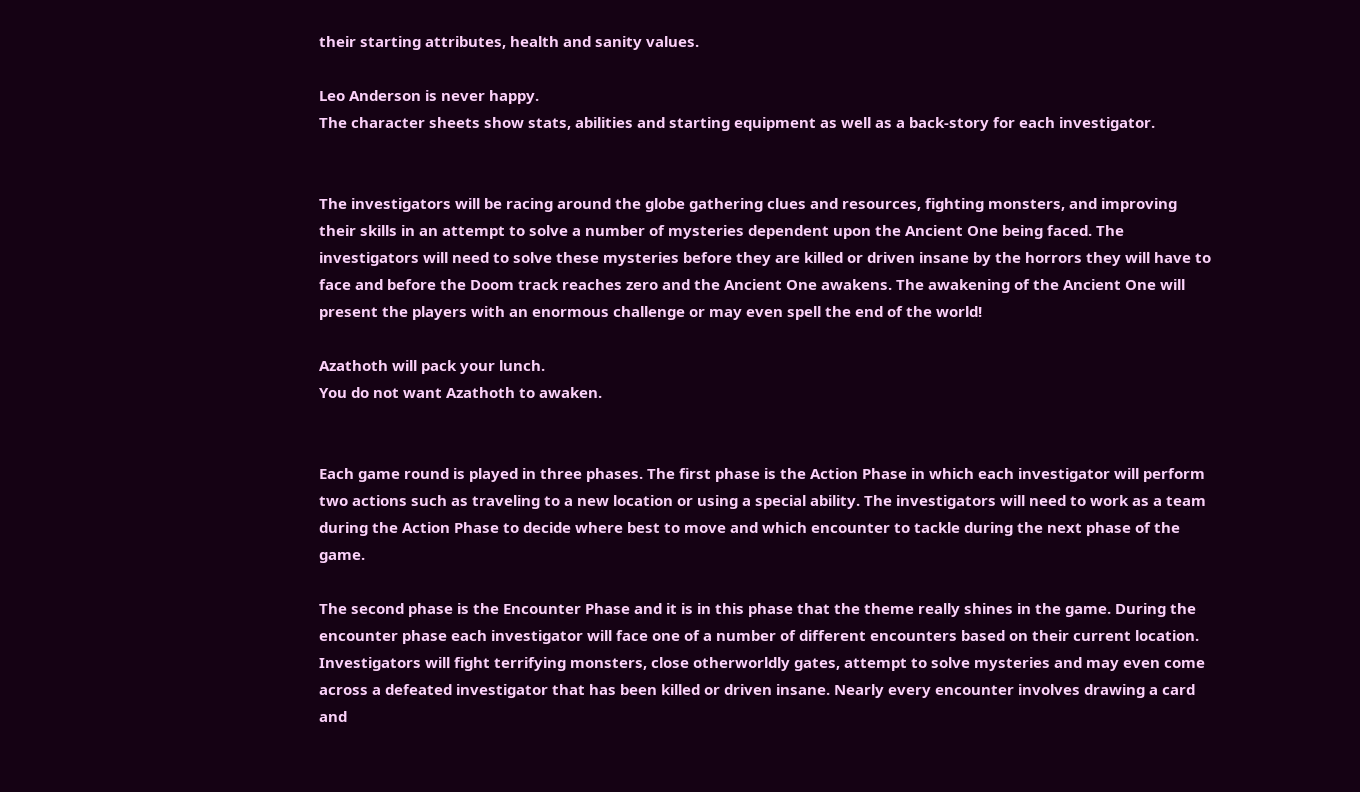their starting attributes, health and sanity values.

Leo Anderson is never happy.
The character sheets show stats, abilities and starting equipment as well as a back-story for each investigator.


The investigators will be racing around the globe gathering clues and resources, fighting monsters, and improving their skills in an attempt to solve a number of mysteries dependent upon the Ancient One being faced. The investigators will need to solve these mysteries before they are killed or driven insane by the horrors they will have to face and before the Doom track reaches zero and the Ancient One awakens. The awakening of the Ancient One will present the players with an enormous challenge or may even spell the end of the world!

Azathoth will pack your lunch.
You do not want Azathoth to awaken.


Each game round is played in three phases. The first phase is the Action Phase in which each investigator will perform two actions such as traveling to a new location or using a special ability. The investigators will need to work as a team during the Action Phase to decide where best to move and which encounter to tackle during the next phase of the game.

The second phase is the Encounter Phase and it is in this phase that the theme really shines in the game. During the encounter phase each investigator will face one of a number of different encounters based on their current location. Investigators will fight terrifying monsters, close otherworldly gates, attempt to solve mysteries and may even come across a defeated investigator that has been killed or driven insane. Nearly every encounter involves drawing a card and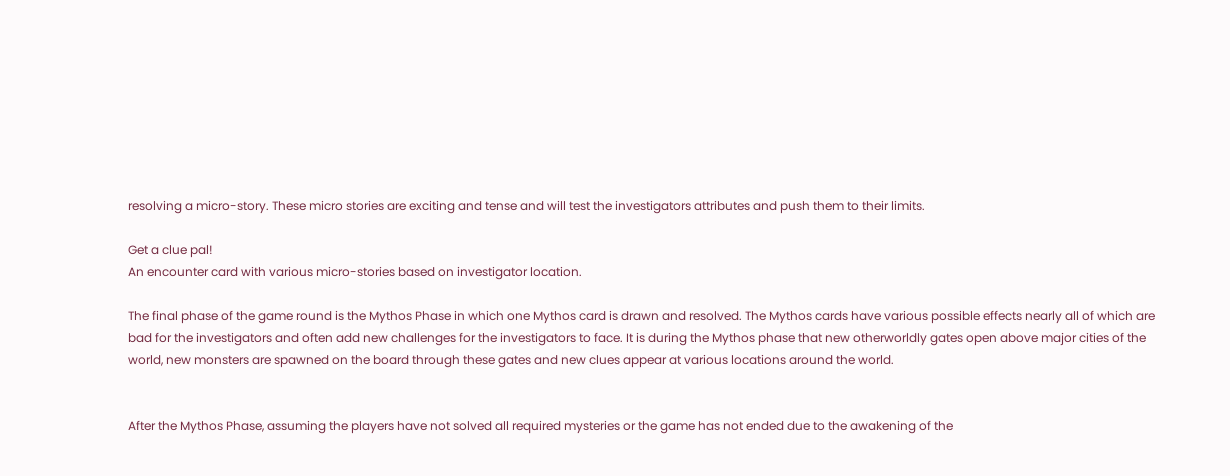resolving a micro-story. These micro stories are exciting and tense and will test the investigators attributes and push them to their limits.

Get a clue pal!
An encounter card with various micro-stories based on investigator location.

The final phase of the game round is the Mythos Phase in which one Mythos card is drawn and resolved. The Mythos cards have various possible effects nearly all of which are bad for the investigators and often add new challenges for the investigators to face. It is during the Mythos phase that new otherworldly gates open above major cities of the world, new monsters are spawned on the board through these gates and new clues appear at various locations around the world.


After the Mythos Phase, assuming the players have not solved all required mysteries or the game has not ended due to the awakening of the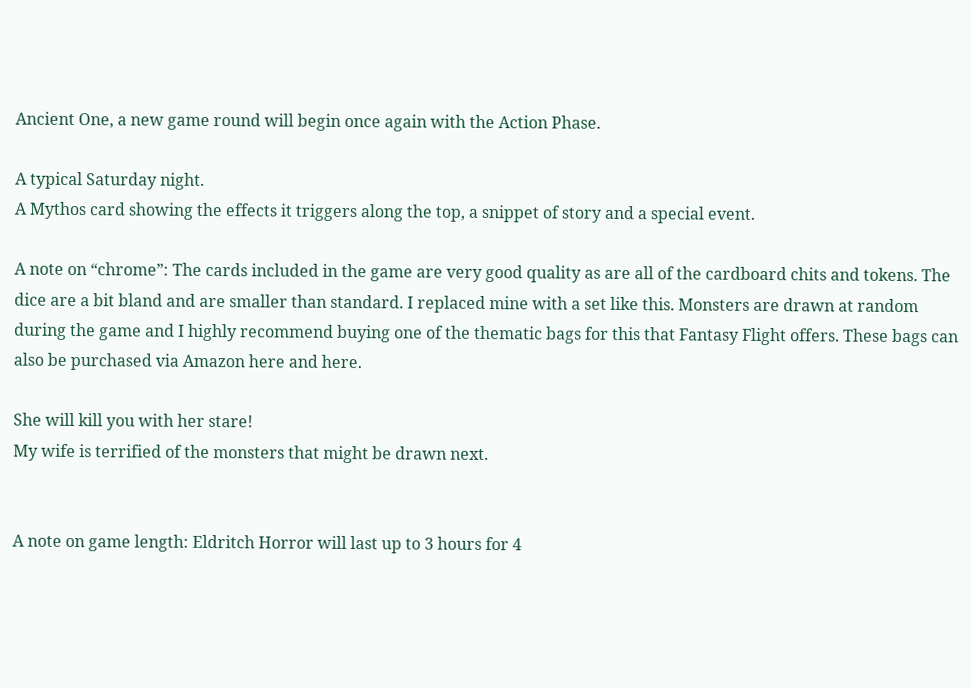Ancient One, a new game round will begin once again with the Action Phase.

A typical Saturday night.
A Mythos card showing the effects it triggers along the top, a snippet of story and a special event.

A note on “chrome”: The cards included in the game are very good quality as are all of the cardboard chits and tokens. The dice are a bit bland and are smaller than standard. I replaced mine with a set like this. Monsters are drawn at random during the game and I highly recommend buying one of the thematic bags for this that Fantasy Flight offers. These bags can also be purchased via Amazon here and here.

She will kill you with her stare!
My wife is terrified of the monsters that might be drawn next.


A note on game length: Eldritch Horror will last up to 3 hours for 4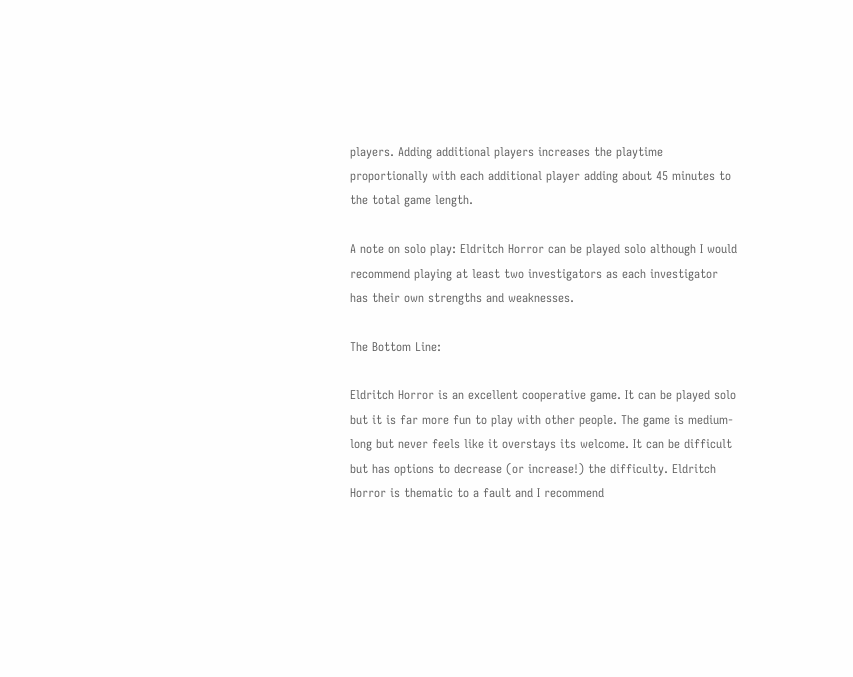players. Adding additional players increases the playtime proportionally with each additional player adding about 45 minutes to the total game length.

A note on solo play: Eldritch Horror can be played solo although I would recommend playing at least two investigators as each investigator has their own strengths and weaknesses.

The Bottom Line:

Eldritch Horror is an excellent cooperative game. It can be played solo but it is far more fun to play with other people. The game is medium-long but never feels like it overstays its welcome. It can be difficult but has options to decrease (or increase!) the difficulty. Eldritch Horror is thematic to a fault and I recommend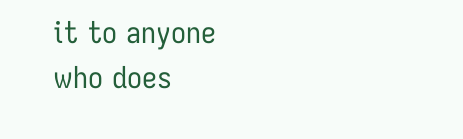it to anyone who does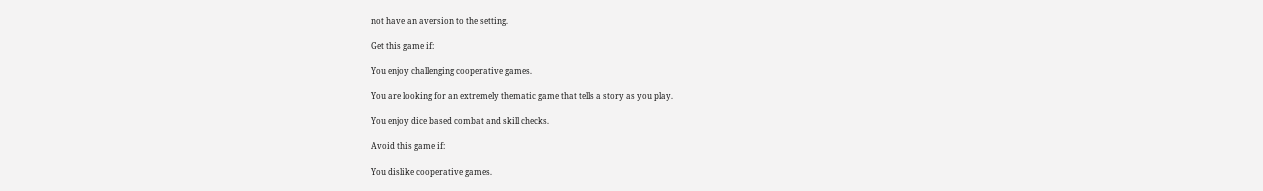not have an aversion to the setting.

Get this game if:

You enjoy challenging cooperative games.

You are looking for an extremely thematic game that tells a story as you play.

You enjoy dice based combat and skill checks.

Avoid this game if:

You dislike cooperative games.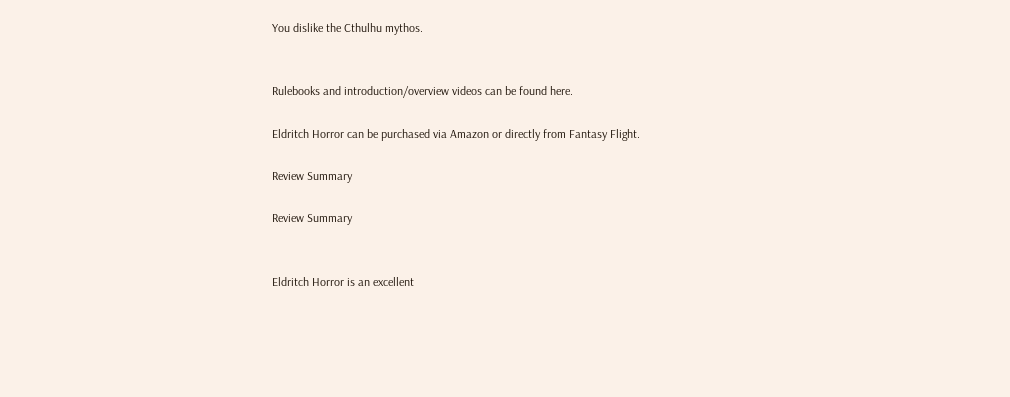You dislike the Cthulhu mythos.


Rulebooks and introduction/overview videos can be found here.

Eldritch Horror can be purchased via Amazon or directly from Fantasy Flight.

Review Summary

Review Summary


Eldritch Horror is an excellent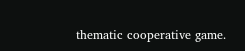thematic cooperative game.